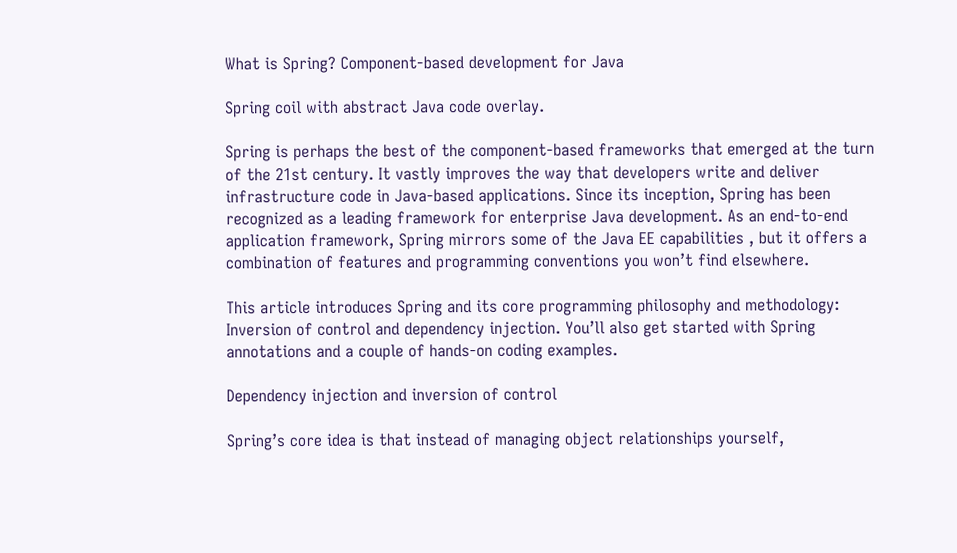What is Spring? Component-based development for Java

Spring coil with abstract Java code overlay.

Spring is perhaps the best of the component-based frameworks that emerged at the turn of the 21st century. It vastly improves the way that developers write and deliver infrastructure code in Java-based applications. Since its inception, Spring has been recognized as a leading framework for enterprise Java development. As an end-to-end application framework, Spring mirrors some of the Java EE capabilities , but it offers a combination of features and programming conventions you won’t find elsewhere.

This article introduces Spring and its core programming philosophy and methodology: Inversion of control and dependency injection. You’ll also get started with Spring annotations and a couple of hands-on coding examples.

Dependency injection and inversion of control

Spring’s core idea is that instead of managing object relationships yourself,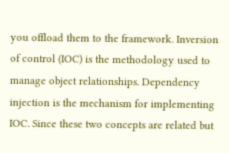you offload them to the framework. Inversion of control (IOC) is the methodology used to manage object relationships. Dependency injection is the mechanism for implementing IOC. Since these two concepts are related but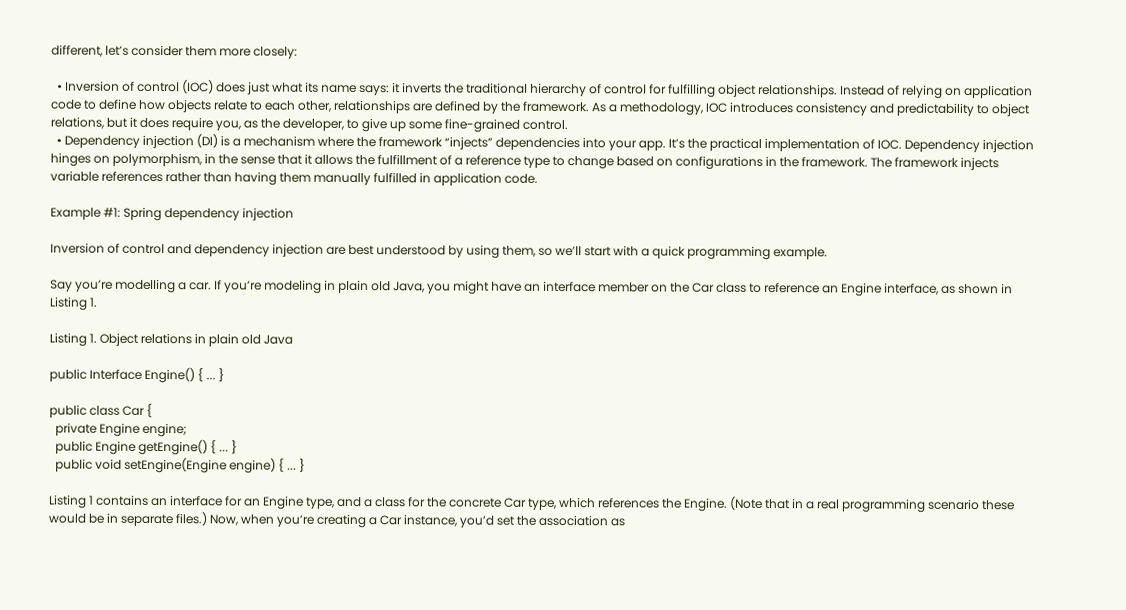different, let’s consider them more closely:

  • Inversion of control (IOC) does just what its name says: it inverts the traditional hierarchy of control for fulfilling object relationships. Instead of relying on application code to define how objects relate to each other, relationships are defined by the framework. As a methodology, IOC introduces consistency and predictability to object relations, but it does require you, as the developer, to give up some fine-grained control.
  • Dependency injection (DI) is a mechanism where the framework “injects” dependencies into your app. It’s the practical implementation of IOC. Dependency injection hinges on polymorphism, in the sense that it allows the fulfillment of a reference type to change based on configurations in the framework. The framework injects variable references rather than having them manually fulfilled in application code.

Example #1: Spring dependency injection

Inversion of control and dependency injection are best understood by using them, so we’ll start with a quick programming example.

Say you’re modelling a car. If you’re modeling in plain old Java, you might have an interface member on the Car class to reference an Engine interface, as shown in Listing 1.

Listing 1. Object relations in plain old Java

public Interface Engine() { ... }

public class Car {
  private Engine engine;
  public Engine getEngine() { ... }
  public void setEngine(Engine engine) { ... }

Listing 1 contains an interface for an Engine type, and a class for the concrete Car type, which references the Engine. (Note that in a real programming scenario these would be in separate files.) Now, when you’re creating a Car instance, you’d set the association as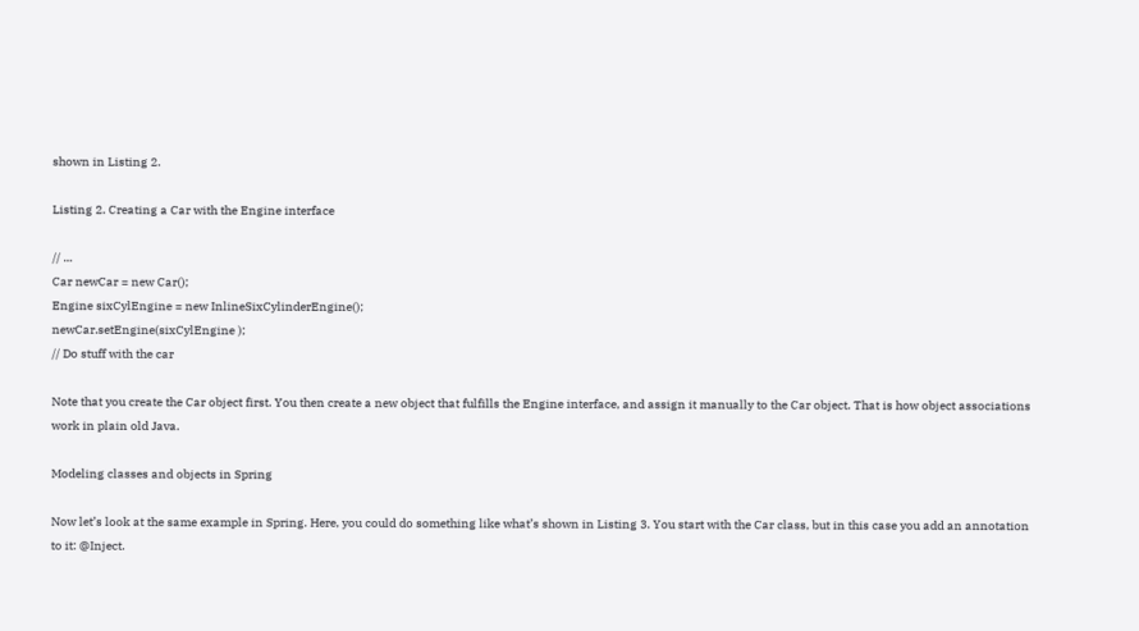shown in Listing 2.

Listing 2. Creating a Car with the Engine interface

// ...
Car newCar = new Car();
Engine sixCylEngine = new InlineSixCylinderEngine();
newCar.setEngine(sixCylEngine );
// Do stuff with the car

Note that you create the Car object first. You then create a new object that fulfills the Engine interface, and assign it manually to the Car object. That is how object associations work in plain old Java.

Modeling classes and objects in Spring

Now let’s look at the same example in Spring. Here, you could do something like what’s shown in Listing 3. You start with the Car class, but in this case you add an annotation to it: @Inject.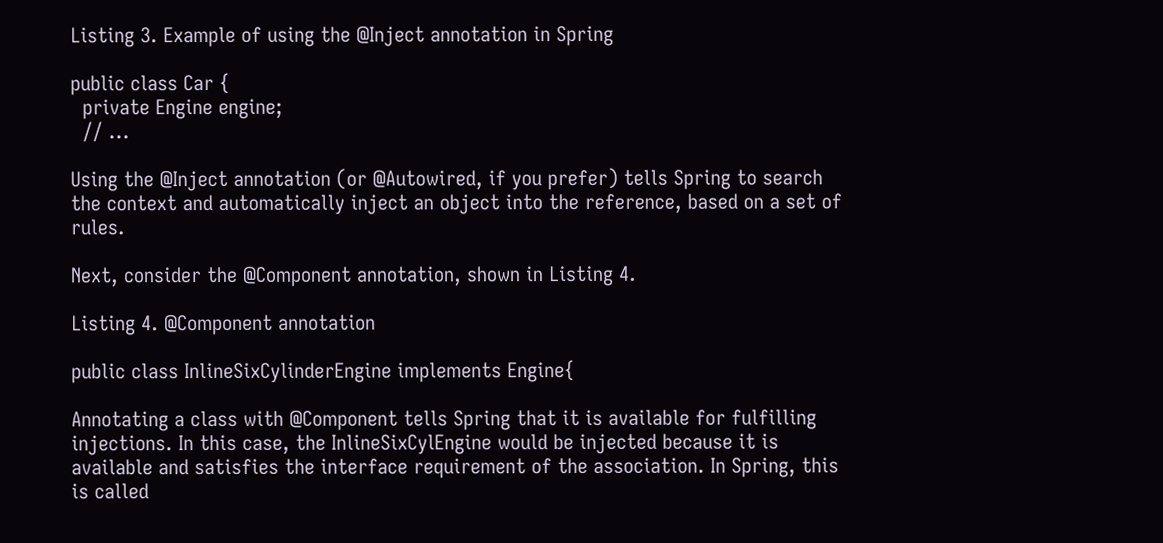Listing 3. Example of using the @Inject annotation in Spring

public class Car {
  private Engine engine;
  // ...

Using the @Inject annotation (or @Autowired, if you prefer) tells Spring to search the context and automatically inject an object into the reference, based on a set of rules.

Next, consider the @Component annotation, shown in Listing 4.

Listing 4. @Component annotation

public class InlineSixCylinderEngine implements Engine{

Annotating a class with @Component tells Spring that it is available for fulfilling injections. In this case, the InlineSixCylEngine would be injected because it is available and satisfies the interface requirement of the association. In Spring, this is called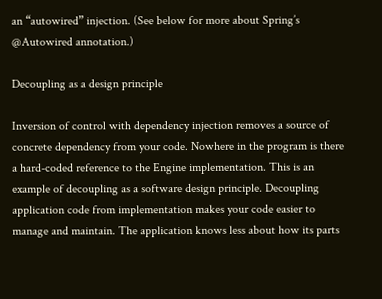an “autowired” injection. (See below for more about Spring’s @Autowired annotation.)

Decoupling as a design principle

Inversion of control with dependency injection removes a source of concrete dependency from your code. Nowhere in the program is there a hard-coded reference to the Engine implementation. This is an example of decoupling as a software design principle. Decoupling application code from implementation makes your code easier to manage and maintain. The application knows less about how its parts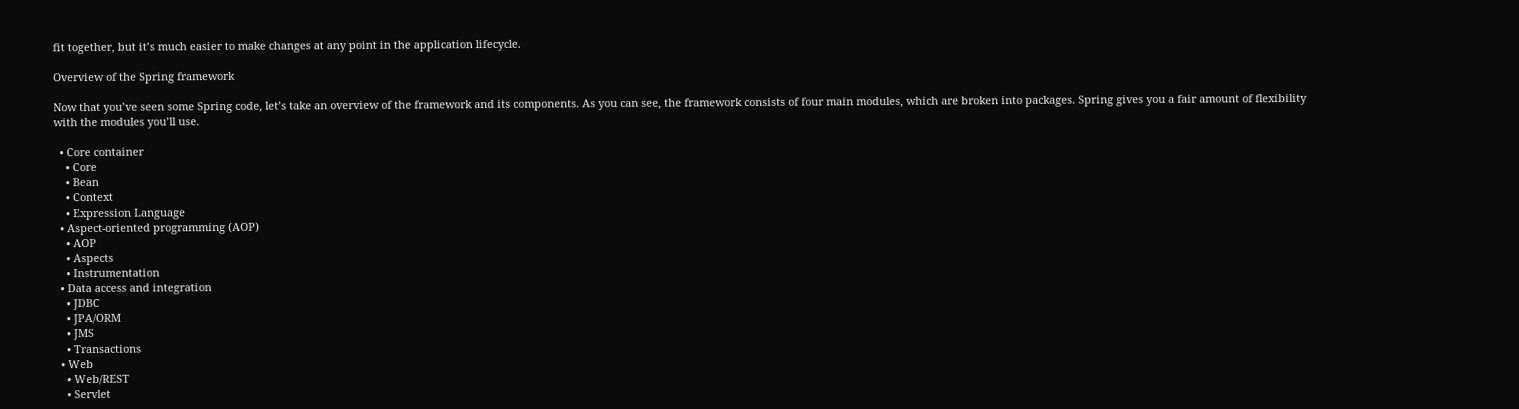fit together, but it’s much easier to make changes at any point in the application lifecycle.

Overview of the Spring framework

Now that you’ve seen some Spring code, let’s take an overview of the framework and its components. As you can see, the framework consists of four main modules, which are broken into packages. Spring gives you a fair amount of flexibility with the modules you’ll use.

  • Core container
    • Core
    • Bean
    • Context
    • Expression Language
  • Aspect-oriented programming (AOP)
    • AOP
    • Aspects
    • Instrumentation
  • Data access and integration
    • JDBC
    • JPA/ORM
    • JMS
    • Transactions
  • Web
    • Web/REST
    • Servlet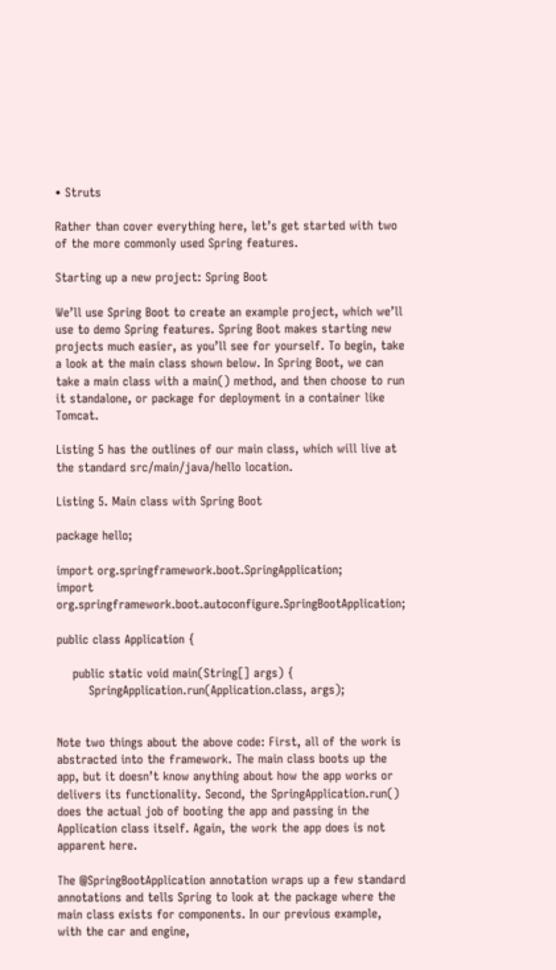• Struts

Rather than cover everything here, let’s get started with two of the more commonly used Spring features.

Starting up a new project: Spring Boot

We’ll use Spring Boot to create an example project, which we’ll use to demo Spring features. Spring Boot makes starting new projects much easier, as you’ll see for yourself. To begin, take a look at the main class shown below. In Spring Boot, we can take a main class with a main() method, and then choose to run it standalone, or package for deployment in a container like Tomcat.

Listing 5 has the outlines of our main class, which will live at the standard src/main/java/hello location.

Listing 5. Main class with Spring Boot

package hello;

import org.springframework.boot.SpringApplication;
import org.springframework.boot.autoconfigure.SpringBootApplication;

public class Application {

    public static void main(String[] args) {
        SpringApplication.run(Application.class, args);


Note two things about the above code: First, all of the work is abstracted into the framework. The main class boots up the app, but it doesn’t know anything about how the app works or delivers its functionality. Second, the SpringApplication.run() does the actual job of booting the app and passing in the Application class itself. Again, the work the app does is not apparent here.

The @SpringBootApplication annotation wraps up a few standard annotations and tells Spring to look at the package where the main class exists for components. In our previous example, with the car and engine,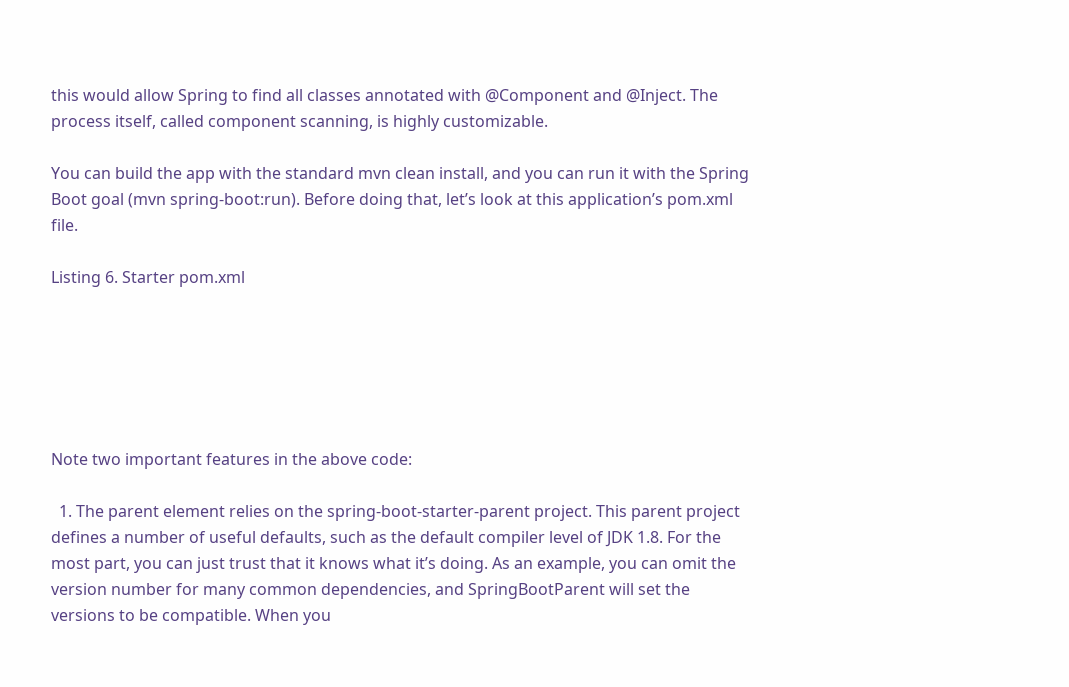this would allow Spring to find all classes annotated with @Component and @Inject. The process itself, called component scanning, is highly customizable.

You can build the app with the standard mvn clean install, and you can run it with the Spring Boot goal (mvn spring-boot:run). Before doing that, let’s look at this application’s pom.xml file.

Listing 6. Starter pom.xml






Note two important features in the above code:

  1. The parent element relies on the spring-boot-starter-parent project. This parent project defines a number of useful defaults, such as the default compiler level of JDK 1.8. For the most part, you can just trust that it knows what it’s doing. As an example, you can omit the version number for many common dependencies, and SpringBootParent will set the versions to be compatible. When you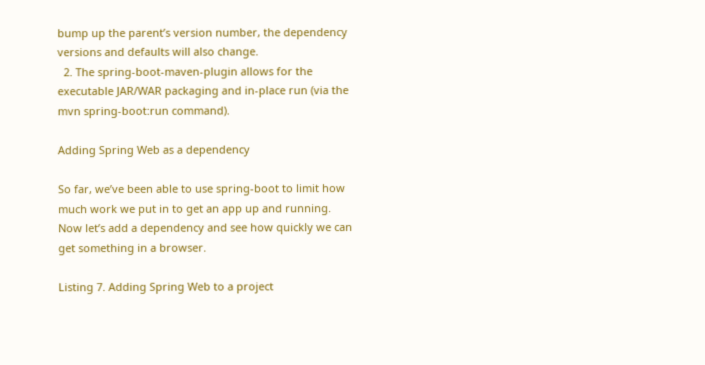bump up the parent’s version number, the dependency versions and defaults will also change.
  2. The spring-boot-maven-plugin allows for the executable JAR/WAR packaging and in-place run (via the mvn spring-boot:run command).

Adding Spring Web as a dependency

So far, we’ve been able to use spring-boot to limit how much work we put in to get an app up and running. Now let’s add a dependency and see how quickly we can get something in a browser.

Listing 7. Adding Spring Web to a project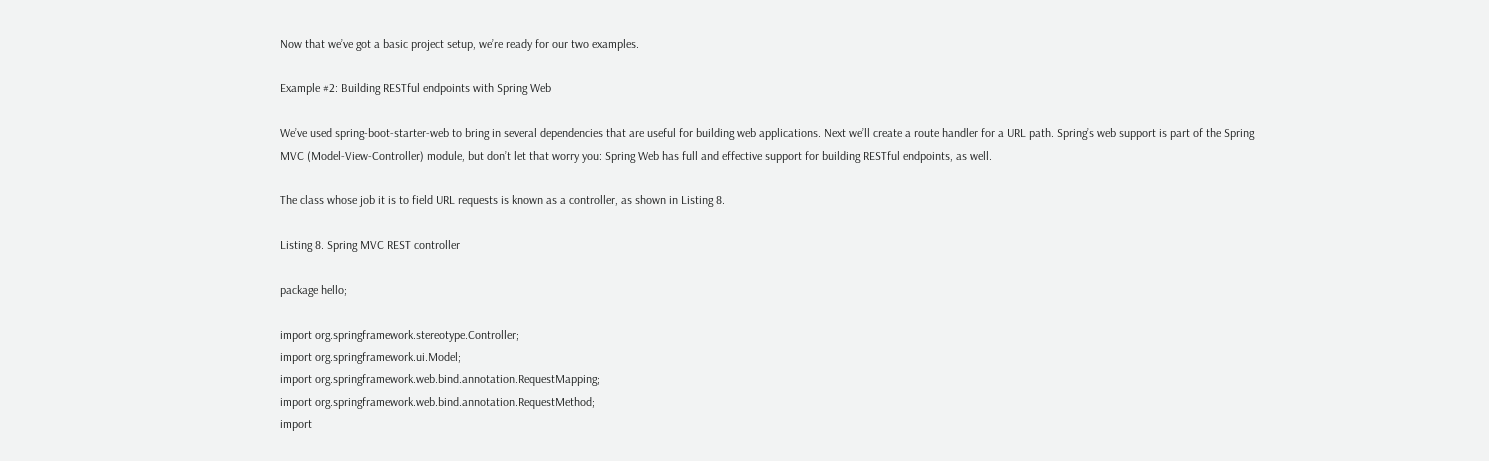Now that we’ve got a basic project setup, we’re ready for our two examples.

Example #2: Building RESTful endpoints with Spring Web

We’ve used spring-boot-starter-web to bring in several dependencies that are useful for building web applications. Next we’ll create a route handler for a URL path. Spring’s web support is part of the Spring MVC (Model-View-Controller) module, but don’t let that worry you: Spring Web has full and effective support for building RESTful endpoints, as well.

The class whose job it is to field URL requests is known as a controller, as shown in Listing 8.

Listing 8. Spring MVC REST controller

package hello;

import org.springframework.stereotype.Controller;
import org.springframework.ui.Model;
import org.springframework.web.bind.annotation.RequestMapping;
import org.springframework.web.bind.annotation.RequestMethod;
import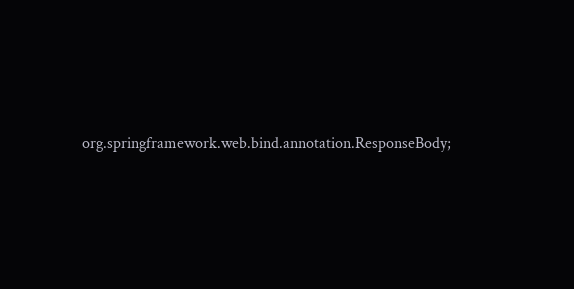org.springframework.web.bind.annotation.ResponseBody;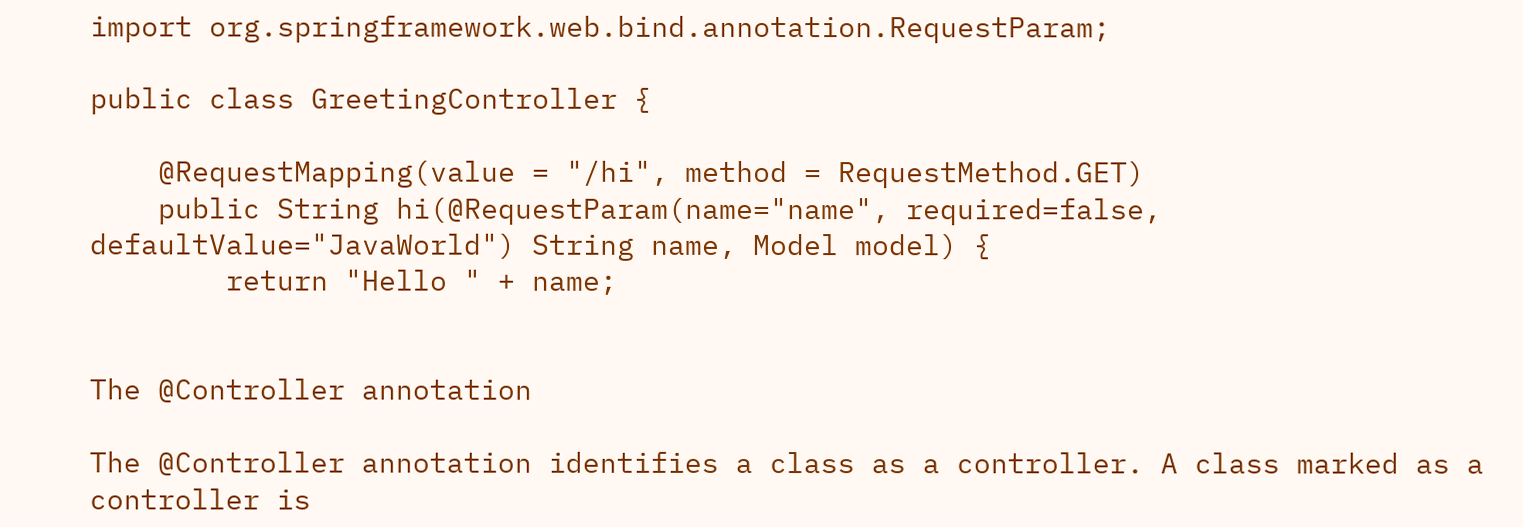import org.springframework.web.bind.annotation.RequestParam;

public class GreetingController {

    @RequestMapping(value = "/hi", method = RequestMethod.GET)
    public String hi(@RequestParam(name="name", required=false, defaultValue="JavaWorld") String name, Model model) {
        return "Hello " + name;


The @Controller annotation

The @Controller annotation identifies a class as a controller. A class marked as a controller is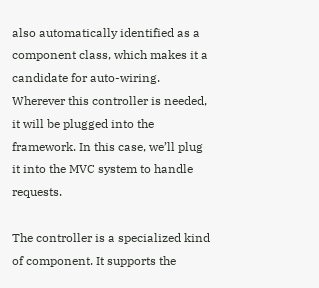also automatically identified as a component class, which makes it a candidate for auto-wiring. Wherever this controller is needed, it will be plugged into the framework. In this case, we’ll plug it into the MVC system to handle requests.

The controller is a specialized kind of component. It supports the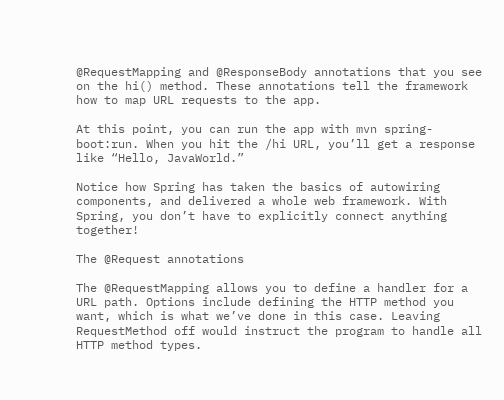@RequestMapping and @ResponseBody annotations that you see on the hi() method. These annotations tell the framework how to map URL requests to the app.

At this point, you can run the app with mvn spring-boot:run. When you hit the /hi URL, you’ll get a response like “Hello, JavaWorld.”

Notice how Spring has taken the basics of autowiring components, and delivered a whole web framework. With Spring, you don’t have to explicitly connect anything together!

The @Request annotations

The @RequestMapping allows you to define a handler for a URL path. Options include defining the HTTP method you want, which is what we’ve done in this case. Leaving RequestMethod off would instruct the program to handle all HTTP method types.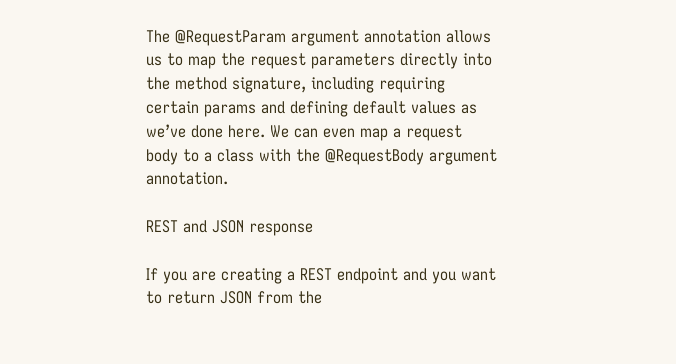The @RequestParam argument annotation allows us to map the request parameters directly into the method signature, including requiring certain params and defining default values as we’ve done here. We can even map a request body to a class with the @RequestBody argument annotation.

REST and JSON response

If you are creating a REST endpoint and you want to return JSON from the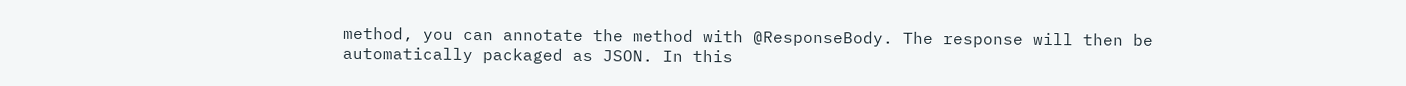method, you can annotate the method with @ResponseBody. The response will then be automatically packaged as JSON. In this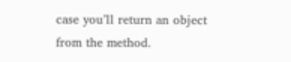case you’ll return an object from the method.